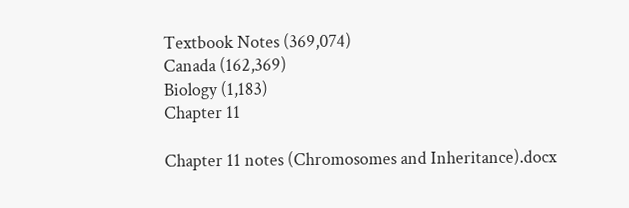Textbook Notes (369,074)
Canada (162,369)
Biology (1,183)
Chapter 11

Chapter 11 notes (Chromosomes and Inheritance).docx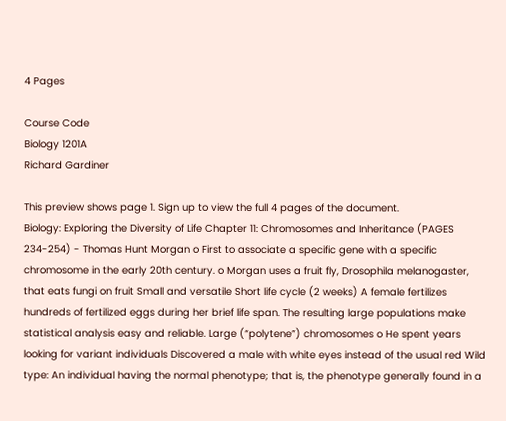4 Pages

Course Code
Biology 1201A
Richard Gardiner

This preview shows page 1. Sign up to view the full 4 pages of the document.
Biology: Exploring the Diversity of Life Chapter 11: Chromosomes and Inheritance (PAGES 234-254) - Thomas Hunt Morgan o First to associate a specific gene with a specific chromosome in the early 20th century. o Morgan uses a fruit fly, Drosophila melanogaster, that eats fungi on fruit Small and versatile Short life cycle (2 weeks) A female fertilizes hundreds of fertilized eggs during her brief life span. The resulting large populations make statistical analysis easy and reliable. Large (“polytene”) chromosomes o He spent years looking for variant individuals Discovered a male with white eyes instead of the usual red Wild type: An individual having the normal phenotype; that is, the phenotype generally found in a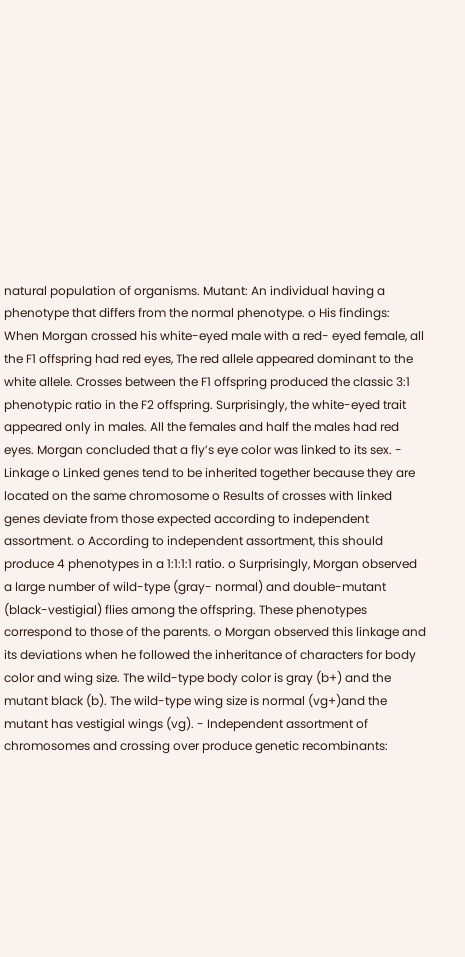natural population of organisms. Mutant: An individual having a phenotype that differs from the normal phenotype. o His findings: When Morgan crossed his white-eyed male with a red- eyed female, all the F1 offspring had red eyes, The red allele appeared dominant to the white allele. Crosses between the F1 offspring produced the classic 3:1 phenotypic ratio in the F2 offspring. Surprisingly, the white-eyed trait appeared only in males. All the females and half the males had red eyes. Morgan concluded that a fly’s eye color was linked to its sex. - Linkage o Linked genes tend to be inherited together because they are located on the same chromosome o Results of crosses with linked genes deviate from those expected according to independent assortment. o According to independent assortment, this should produce 4 phenotypes in a 1:1:1:1 ratio. o Surprisingly, Morgan observed a large number of wild-type (gray- normal) and double-mutant (black-vestigial) flies among the offspring. These phenotypes correspond to those of the parents. o Morgan observed this linkage and its deviations when he followed the inheritance of characters for body color and wing size. The wild-type body color is gray (b+) and the mutant black (b). The wild-type wing size is normal (vg+)and the mutant has vestigial wings (vg). - Independent assortment of chromosomes and crossing over produce genetic recombinants: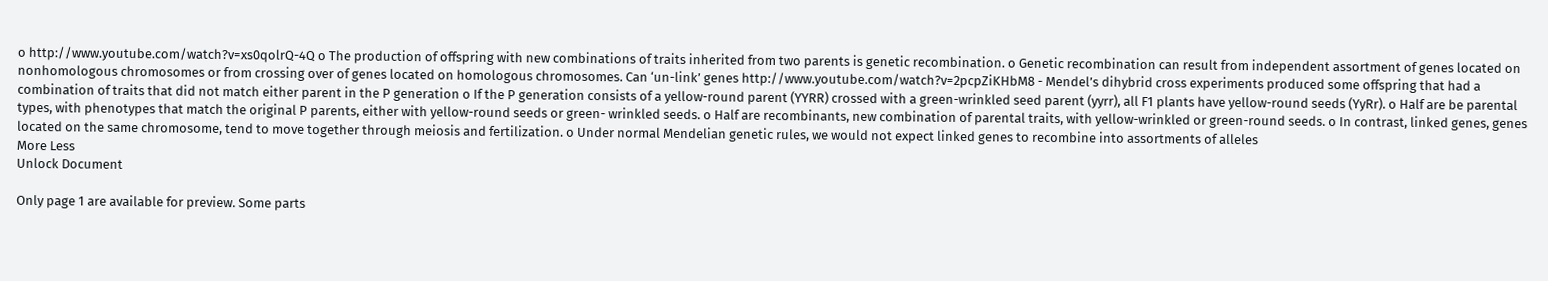o http://www.youtube.com/watch?v=xs0qolrQ-4Q o The production of offspring with new combinations of traits inherited from two parents is genetic recombination. o Genetic recombination can result from independent assortment of genes located on nonhomologous chromosomes or from crossing over of genes located on homologous chromosomes. Can ‘un-link’ genes http://www.youtube.com/watch?v=2pcpZiKHbM8 - Mendel’s dihybrid cross experiments produced some offspring that had a combination of traits that did not match either parent in the P generation o If the P generation consists of a yellow-round parent (YYRR) crossed with a green-wrinkled seed parent (yyrr), all F1 plants have yellow-round seeds (YyRr). o Half are be parental types, with phenotypes that match the original P parents, either with yellow-round seeds or green- wrinkled seeds. o Half are recombinants, new combination of parental traits, with yellow-wrinkled or green-round seeds. o In contrast, linked genes, genes located on the same chromosome, tend to move together through meiosis and fertilization. o Under normal Mendelian genetic rules, we would not expect linked genes to recombine into assortments of alleles
More Less
Unlock Document

Only page 1 are available for preview. Some parts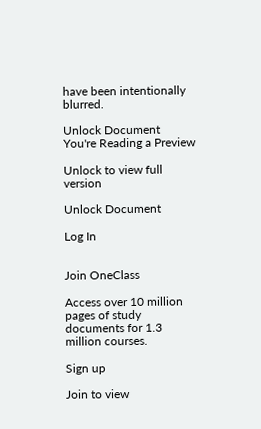have been intentionally blurred.

Unlock Document
You're Reading a Preview

Unlock to view full version

Unlock Document

Log In


Join OneClass

Access over 10 million pages of study
documents for 1.3 million courses.

Sign up

Join to view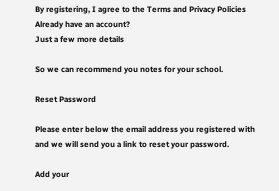By registering, I agree to the Terms and Privacy Policies
Already have an account?
Just a few more details

So we can recommend you notes for your school.

Reset Password

Please enter below the email address you registered with and we will send you a link to reset your password.

Add your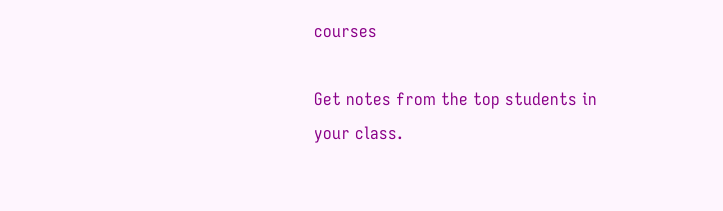courses

Get notes from the top students in your class.